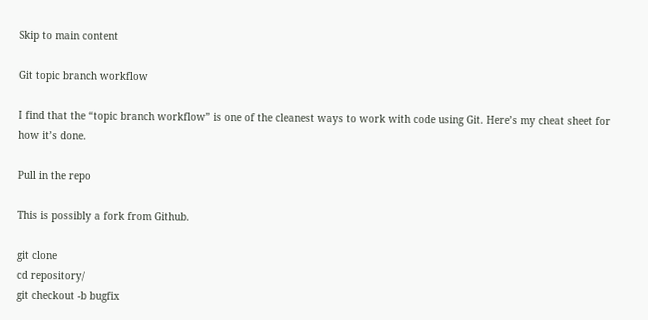Skip to main content

Git topic branch workflow

I find that the “topic branch workflow” is one of the cleanest ways to work with code using Git. Here’s my cheat sheet for how it’s done.

Pull in the repo

This is possibly a fork from Github.

git clone
cd repository/
git checkout -b bugfix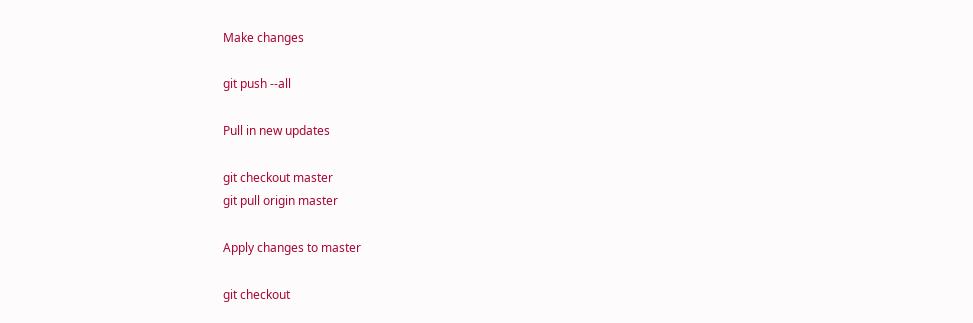Make changes

git push --all

Pull in new updates

git checkout master
git pull origin master

Apply changes to master

git checkout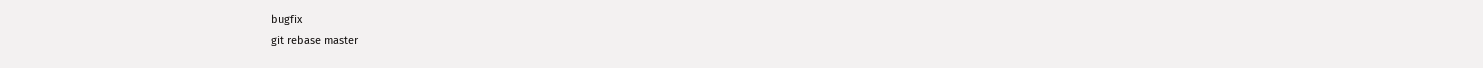bugfix
git rebase master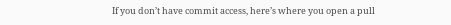If you don’t have commit access, here’s where you open a pull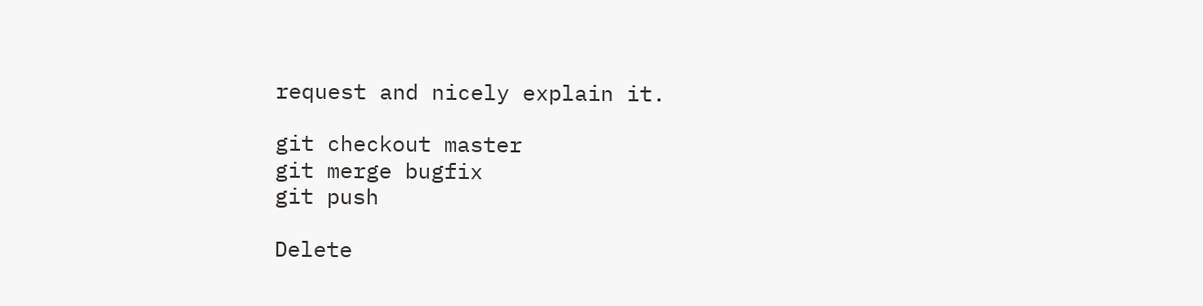request and nicely explain it.

git checkout master
git merge bugfix
git push

Delete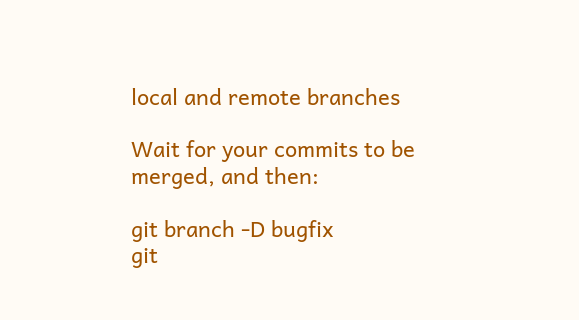local and remote branches

Wait for your commits to be merged, and then:

git branch -D bugfix
git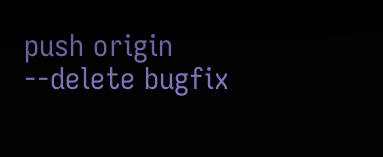push origin --delete bugfix